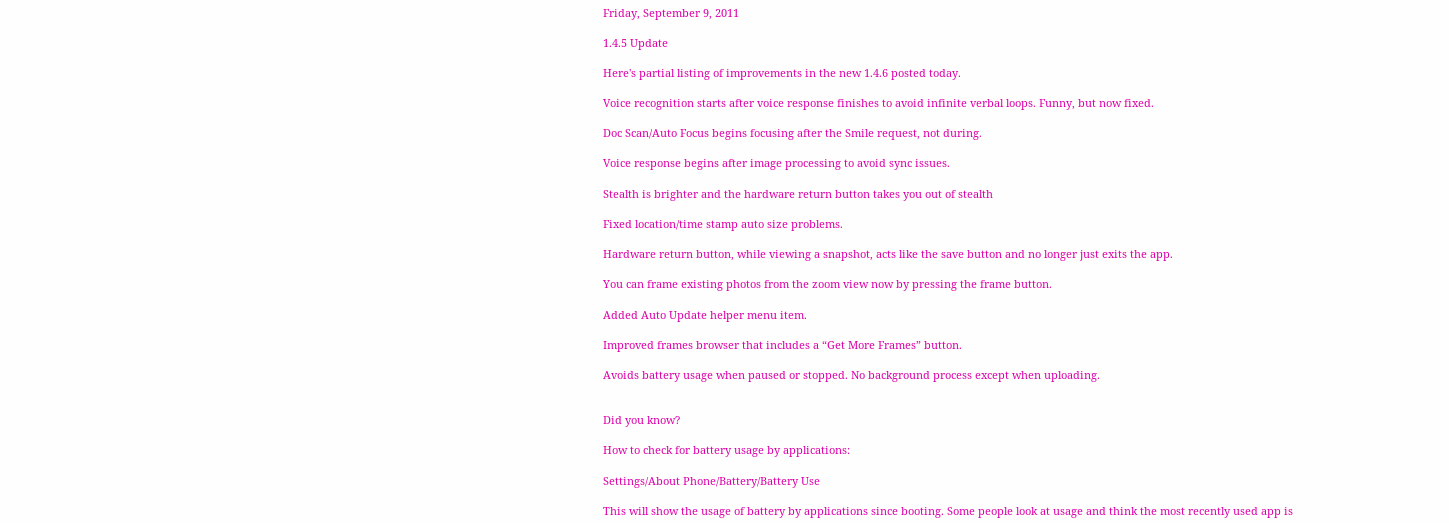Friday, September 9, 2011

1.4.5 Update

Here's partial listing of improvements in the new 1.4.6 posted today.

Voice recognition starts after voice response finishes to avoid infinite verbal loops. Funny, but now fixed.

Doc Scan/Auto Focus begins focusing after the Smile request, not during.

Voice response begins after image processing to avoid sync issues.

Stealth is brighter and the hardware return button takes you out of stealth

Fixed location/time stamp auto size problems.

Hardware return button, while viewing a snapshot, acts like the save button and no longer just exits the app.

You can frame existing photos from the zoom view now by pressing the frame button.

Added Auto Update helper menu item.

Improved frames browser that includes a “Get More Frames” button.

Avoids battery usage when paused or stopped. No background process except when uploading.


Did you know?

How to check for battery usage by applications:

Settings/About Phone/Battery/Battery Use

This will show the usage of battery by applications since booting. Some people look at usage and think the most recently used app is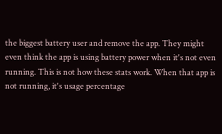the biggest battery user and remove the app. They might even think the app is using battery power when it's not even running. This is not how these stats work. When that app is not running, it's usage percentage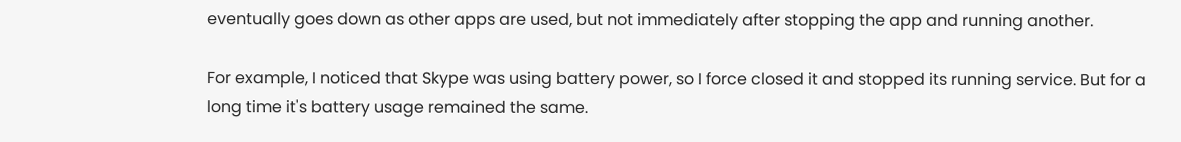eventually goes down as other apps are used, but not immediately after stopping the app and running another.

For example, I noticed that Skype was using battery power, so I force closed it and stopped its running service. But for a long time it's battery usage remained the same.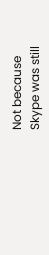Not because Skype was still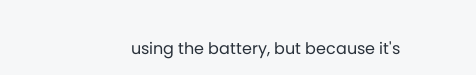using the battery, but because it's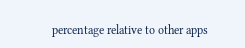percentage relative to other apps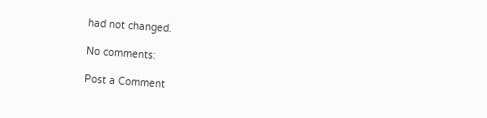had not changed.

No comments:

Post a Comment